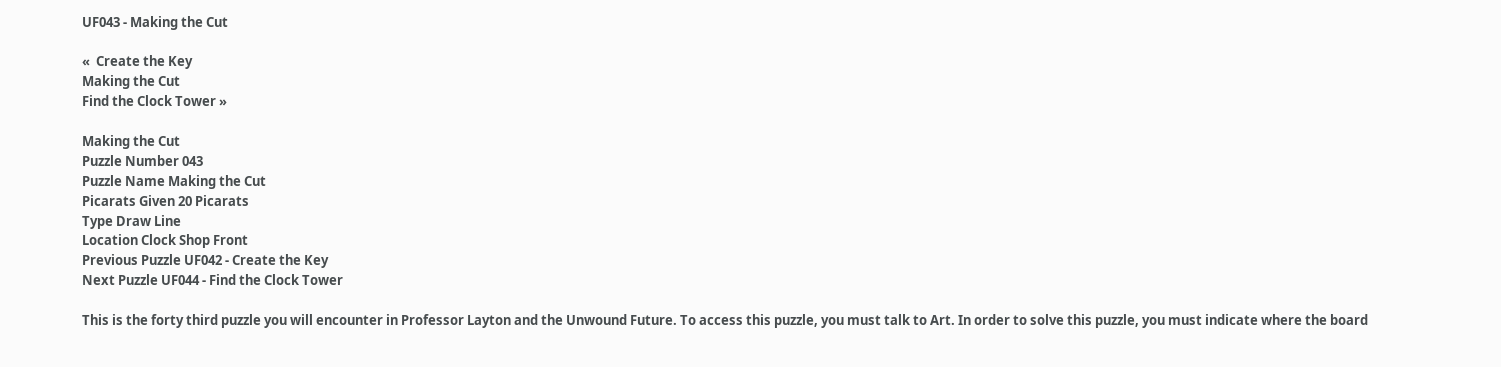UF043 - Making the Cut

«  Create the Key
Making the Cut
Find the Clock Tower »

Making the Cut
Puzzle Number 043
Puzzle Name Making the Cut
Picarats Given 20 Picarats
Type Draw Line
Location Clock Shop Front
Previous Puzzle UF042 - Create the Key
Next Puzzle UF044 - Find the Clock Tower

This is the forty third puzzle you will encounter in Professor Layton and the Unwound Future. To access this puzzle, you must talk to Art. In order to solve this puzzle, you must indicate where the board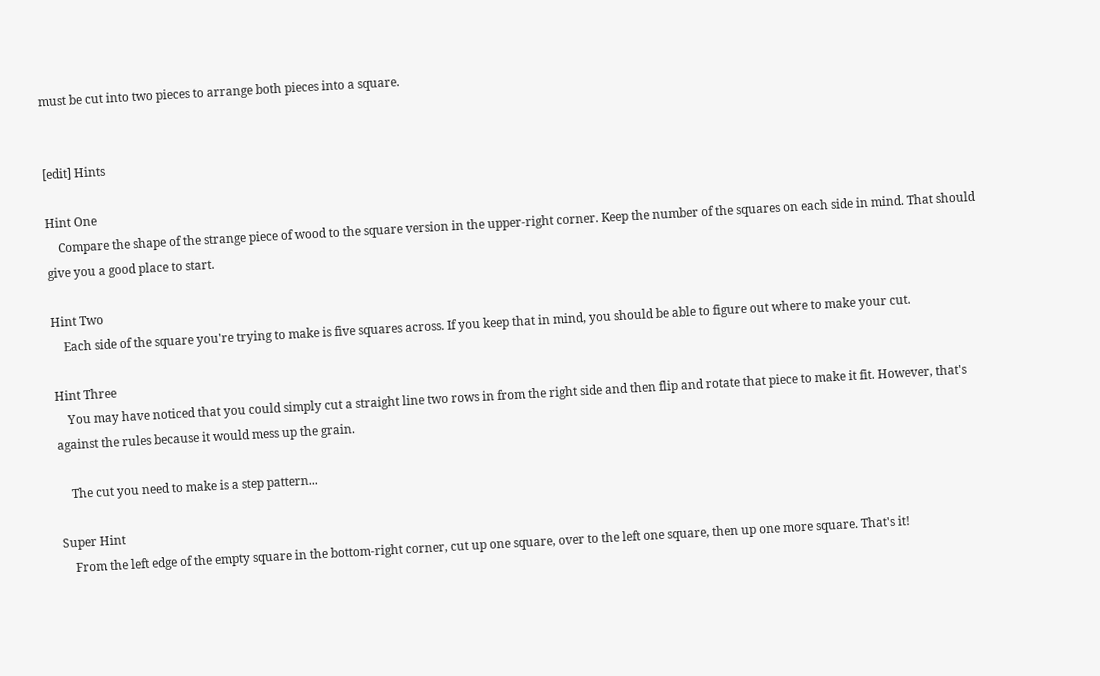must be cut into two pieces to arrange both pieces into a square.


[edit] Hints

Hint One
    Compare the shape of the strange piece of wood to the square version in the upper-right corner. Keep the number of the squares on each side in mind. That should give you a good place to start.

Hint Two
    Each side of the square you're trying to make is five squares across. If you keep that in mind, you should be able to figure out where to make your cut.

Hint Three
    You may have noticed that you could simply cut a straight line two rows in from the right side and then flip and rotate that piece to make it fit. However, that's against the rules because it would mess up the grain.

    The cut you need to make is a step pattern...

Super Hint
    From the left edge of the empty square in the bottom-right corner, cut up one square, over to the left one square, then up one more square. That's it!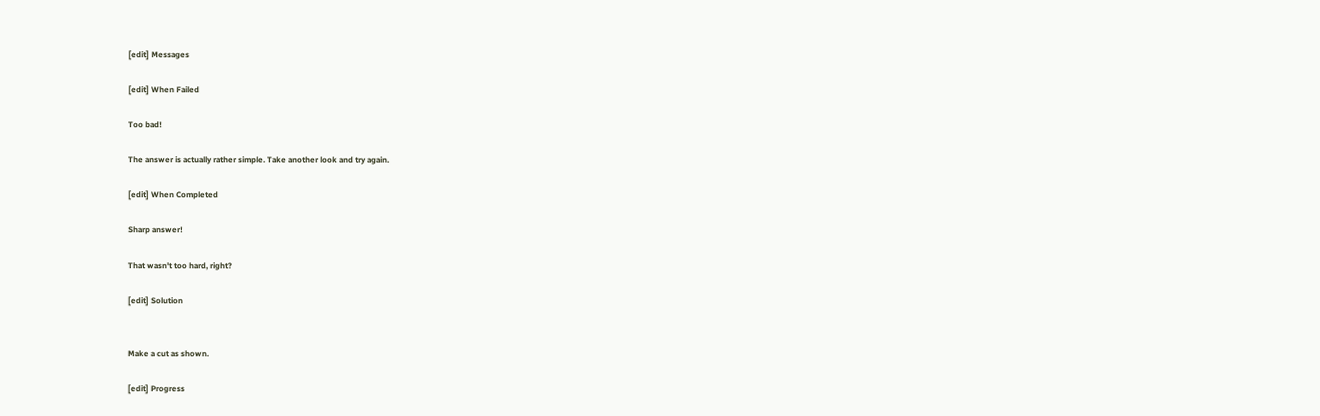[edit] Messages

[edit] When Failed

Too bad!

The answer is actually rather simple. Take another look and try again.

[edit] When Completed

Sharp answer!

That wasn't too hard, right?

[edit] Solution


Make a cut as shown.

[edit] Progress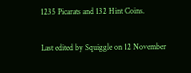1235 Picarats and 132 Hint Coins.

Last edited by Squiggle on 12 November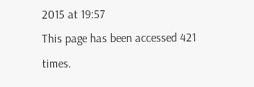2015 at 19:57
This page has been accessed 421 times.